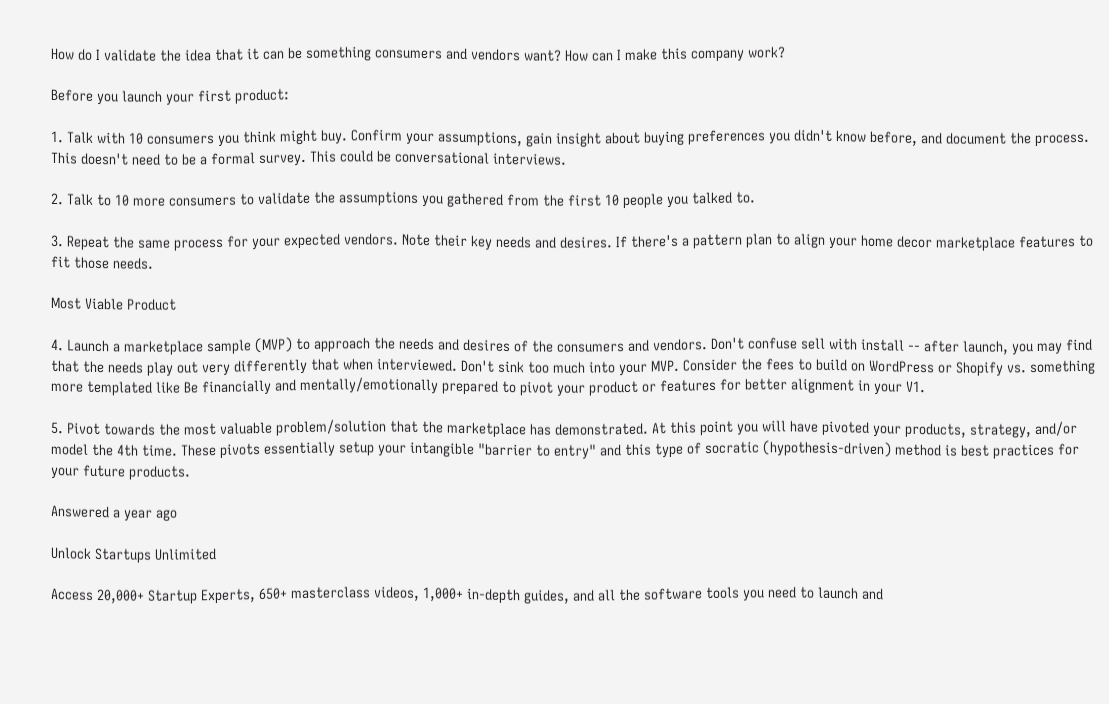How do I validate the idea that it can be something consumers and vendors want? How can I make this company work?

Before you launch your first product:

1. Talk with 10 consumers you think might buy. Confirm your assumptions, gain insight about buying preferences you didn't know before, and document the process. This doesn't need to be a formal survey. This could be conversational interviews.

2. Talk to 10 more consumers to validate the assumptions you gathered from the first 10 people you talked to.

3. Repeat the same process for your expected vendors. Note their key needs and desires. If there's a pattern plan to align your home decor marketplace features to fit those needs.

Most Viable Product

4. Launch a marketplace sample (MVP) to approach the needs and desires of the consumers and vendors. Don't confuse sell with install -- after launch, you may find that the needs play out very differently that when interviewed. Don't sink too much into your MVP. Consider the fees to build on WordPress or Shopify vs. something more templated like Be financially and mentally/emotionally prepared to pivot your product or features for better alignment in your V1.

5. Pivot towards the most valuable problem/solution that the marketplace has demonstrated. At this point you will have pivoted your products, strategy, and/or model the 4th time. These pivots essentially setup your intangible "barrier to entry" and this type of socratic (hypothesis-driven) method is best practices for your future products.

Answered a year ago

Unlock Startups Unlimited

Access 20,000+ Startup Experts, 650+ masterclass videos, 1,000+ in-depth guides, and all the software tools you need to launch and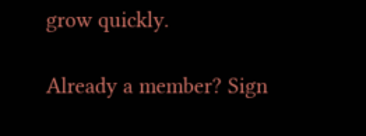grow quickly.

Already a member? Sign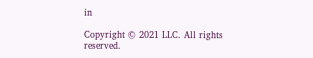in

Copyright © 2021 LLC. All rights reserved.